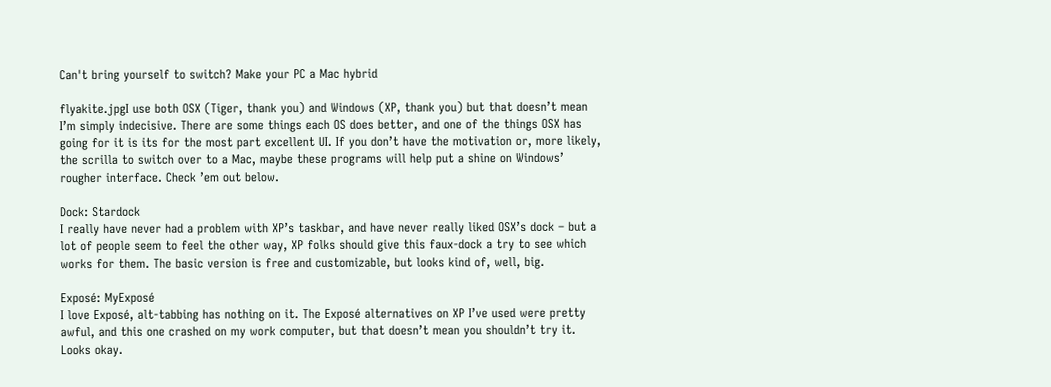Can't bring yourself to switch? Make your PC a Mac hybrid

flyakite.jpgI use both OSX (Tiger, thank you) and Windows (XP, thank you) but that doesn’t mean I’m simply indecisive. There are some things each OS does better, and one of the things OSX has going for it is its for the most part excellent UI. If you don’t have the motivation or, more likely, the scrilla to switch over to a Mac, maybe these programs will help put a shine on Windows’ rougher interface. Check ’em out below.

Dock: Stardock
I really have never had a problem with XP’s taskbar, and have never really liked OSX’s dock – but a lot of people seem to feel the other way, XP folks should give this faux-dock a try to see which works for them. The basic version is free and customizable, but looks kind of, well, big.

Exposé: MyExposé
I love Exposé, alt-tabbing has nothing on it. The Exposé alternatives on XP I’ve used were pretty awful, and this one crashed on my work computer, but that doesn’t mean you shouldn’t try it. Looks okay.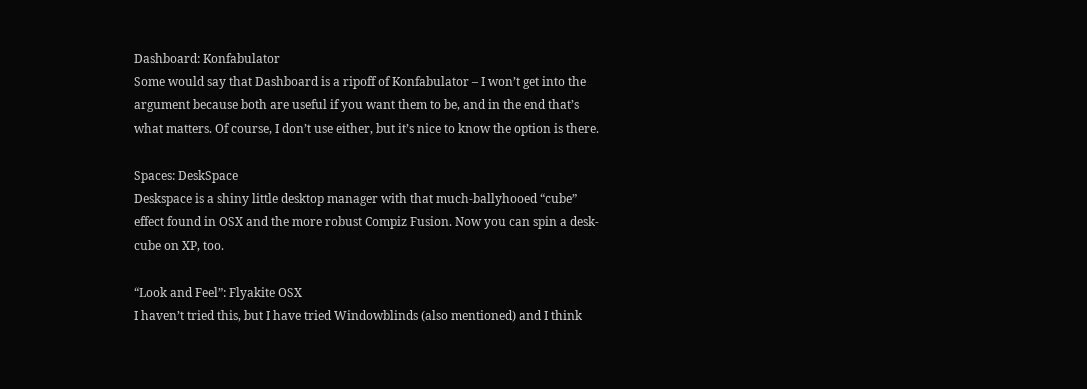Dashboard: Konfabulator
Some would say that Dashboard is a ripoff of Konfabulator – I won’t get into the argument because both are useful if you want them to be, and in the end that’s what matters. Of course, I don’t use either, but it’s nice to know the option is there.

Spaces: DeskSpace
Deskspace is a shiny little desktop manager with that much-ballyhooed “cube” effect found in OSX and the more robust Compiz Fusion. Now you can spin a desk-cube on XP, too.

“Look and Feel”: Flyakite OSX
I haven’t tried this, but I have tried Windowblinds (also mentioned) and I think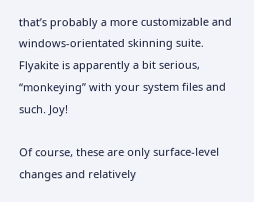that’s probably a more customizable and windows-orientated skinning suite. Flyakite is apparently a bit serious, “monkeying” with your system files and such. Joy!

Of course, these are only surface-level changes and relatively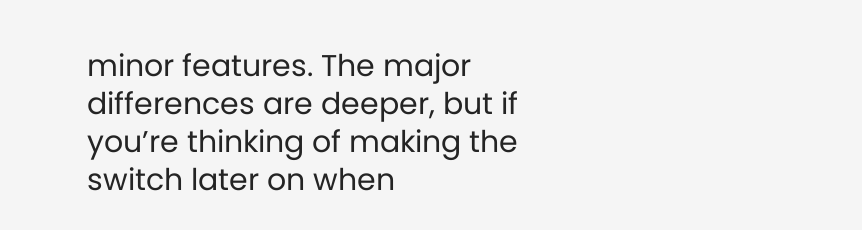minor features. The major differences are deeper, but if you’re thinking of making the switch later on when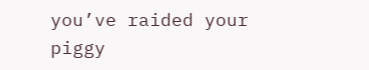you’ve raided your piggy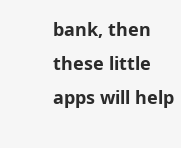bank, then these little apps will help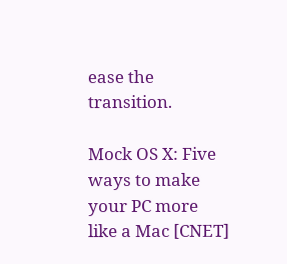ease the transition.

Mock OS X: Five ways to make your PC more like a Mac [CNET]